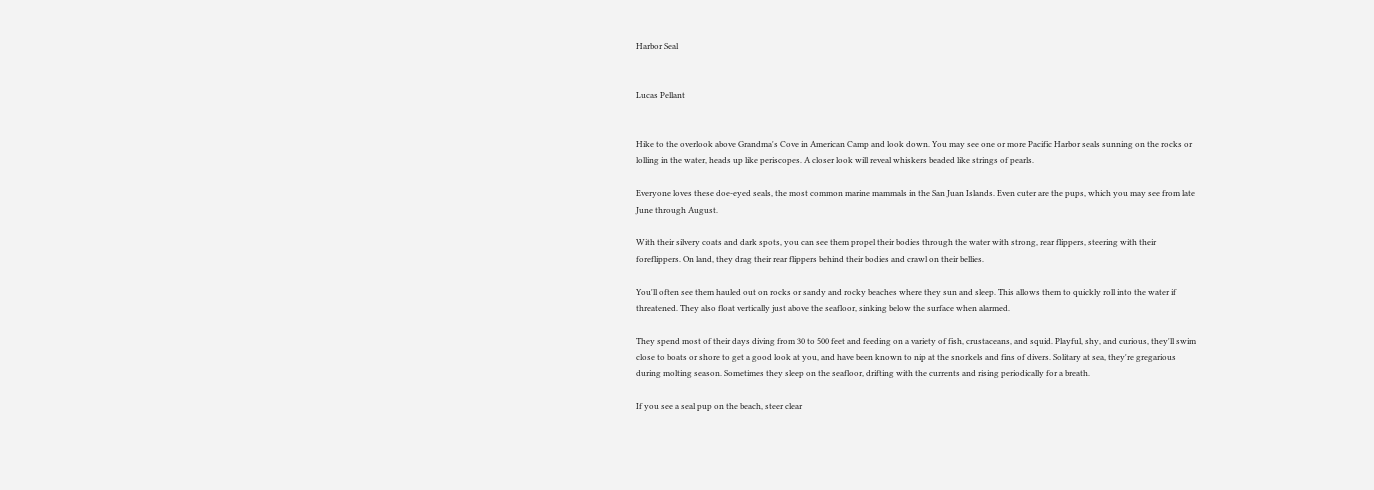Harbor Seal


Lucas Pellant


Hike to the overlook above Grandma's Cove in American Camp and look down. You may see one or more Pacific Harbor seals sunning on the rocks or lolling in the water, heads up like periscopes. A closer look will reveal whiskers beaded like strings of pearls.

Everyone loves these doe-eyed seals, the most common marine mammals in the San Juan Islands. Even cuter are the pups, which you may see from late June through August.

With their silvery coats and dark spots, you can see them propel their bodies through the water with strong, rear flippers, steering with their foreflippers. On land, they drag their rear flippers behind their bodies and crawl on their bellies.

You'll often see them hauled out on rocks or sandy and rocky beaches where they sun and sleep. This allows them to quickly roll into the water if threatened. They also float vertically just above the seafloor, sinking below the surface when alarmed.

They spend most of their days diving from 30 to 500 feet and feeding on a variety of fish, crustaceans, and squid. Playful, shy, and curious, they'll swim close to boats or shore to get a good look at you, and have been known to nip at the snorkels and fins of divers. Solitary at sea, they're gregarious during molting season. Sometimes they sleep on the seafloor, drifting with the currents and rising periodically for a breath.

If you see a seal pup on the beach, steer clear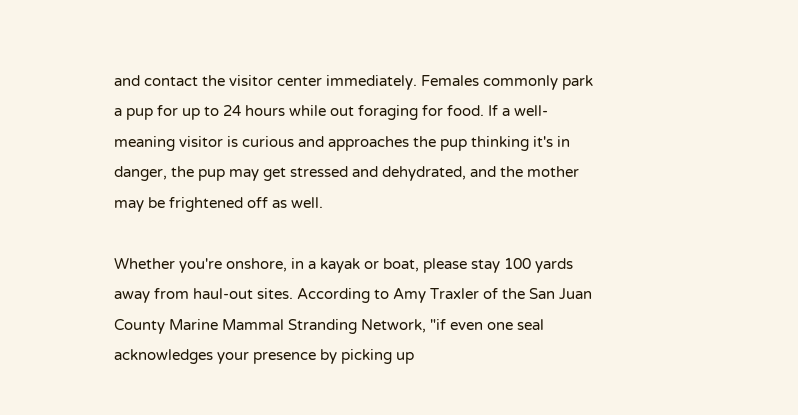and contact the visitor center immediately. Females commonly park a pup for up to 24 hours while out foraging for food. If a well-meaning visitor is curious and approaches the pup thinking it's in danger, the pup may get stressed and dehydrated, and the mother may be frightened off as well.

Whether you're onshore, in a kayak or boat, please stay 100 yards away from haul-out sites. According to Amy Traxler of the San Juan County Marine Mammal Stranding Network, "if even one seal acknowledges your presence by picking up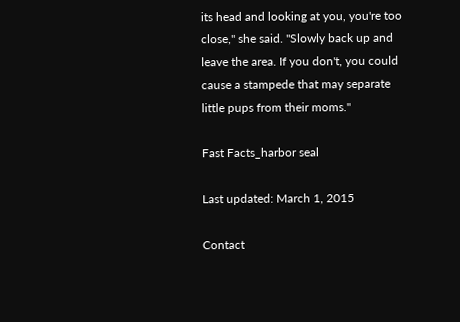its head and looking at you, you're too close," she said. "Slowly back up and leave the area. If you don't, you could cause a stampede that may separate little pups from their moms."

Fast Facts_harbor seal

Last updated: March 1, 2015

Contact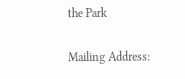the Park

Mailing Address: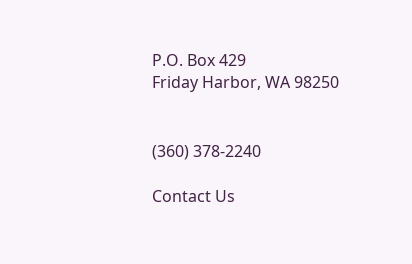P.O. Box 429
Friday Harbor, WA 98250


(360) 378-2240

Contact Us